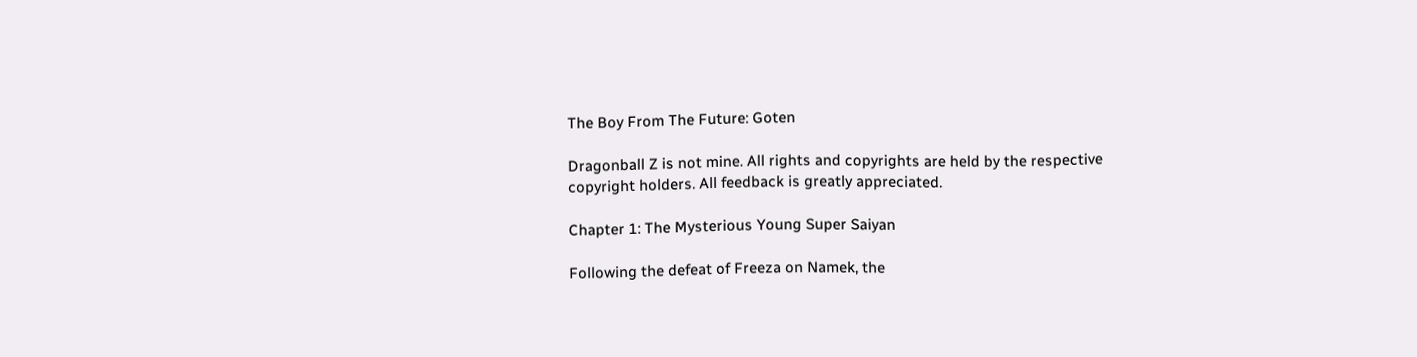The Boy From The Future: Goten

Dragonball Z is not mine. All rights and copyrights are held by the respective copyright holders. All feedback is greatly appreciated.

Chapter 1: The Mysterious Young Super Saiyan

Following the defeat of Freeza on Namek, the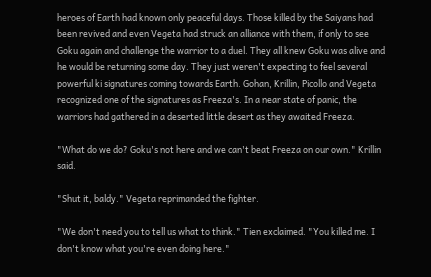heroes of Earth had known only peaceful days. Those killed by the Saiyans had been revived and even Vegeta had struck an alliance with them, if only to see Goku again and challenge the warrior to a duel. They all knew Goku was alive and he would be returning some day. They just weren't expecting to feel several powerful ki signatures coming towards Earth. Gohan, Krillin, Picollo and Vegeta recognized one of the signatures as Freeza's. In a near state of panic, the warriors had gathered in a deserted little desert as they awaited Freeza.

"What do we do? Goku's not here and we can't beat Freeza on our own." Krillin said.

"Shut it, baldy." Vegeta reprimanded the fighter.

"We don't need you to tell us what to think." Tien exclaimed. "You killed me. I don't know what you're even doing here."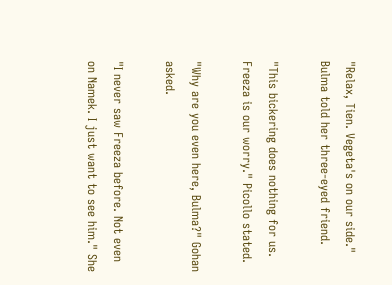"Relax, Tien. Vegeta's on our side." Bulma told her three-eyed friend.

"This bickering does nothing for us. Freeza is our worry." Picollo stated.

"Why are you even here, Bulma?" Gohan asked.

"I never saw Freeza before. Not even on Namek. I just want to see him." She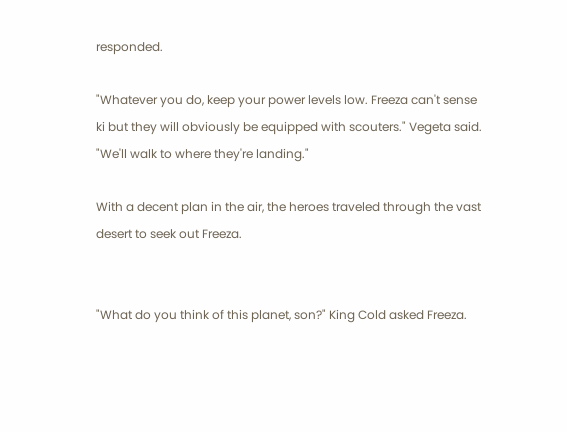responded.

"Whatever you do, keep your power levels low. Freeza can't sense ki but they will obviously be equipped with scouters." Vegeta said. "We'll walk to where they're landing."

With a decent plan in the air, the heroes traveled through the vast desert to seek out Freeza.


"What do you think of this planet, son?" King Cold asked Freeza.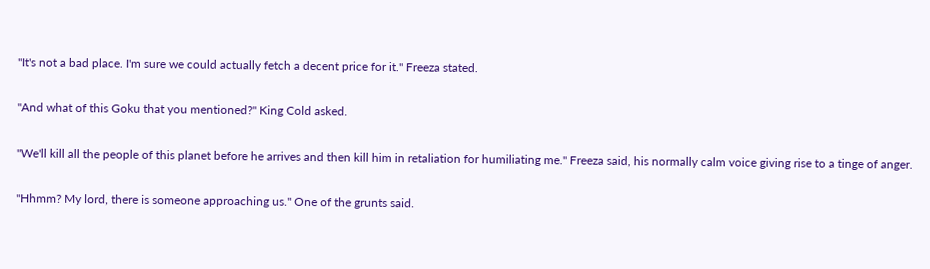"It's not a bad place. I'm sure we could actually fetch a decent price for it." Freeza stated.

"And what of this Goku that you mentioned?" King Cold asked.

"We'll kill all the people of this planet before he arrives and then kill him in retaliation for humiliating me." Freeza said, his normally calm voice giving rise to a tinge of anger.

"Hhmm? My lord, there is someone approaching us." One of the grunts said.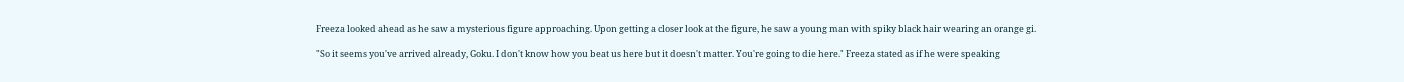Freeza looked ahead as he saw a mysterious figure approaching. Upon getting a closer look at the figure, he saw a young man with spiky black hair wearing an orange gi.

"So it seems you've arrived already, Goku. I don't know how you beat us here but it doesn't matter. You're going to die here." Freeza stated as if he were speaking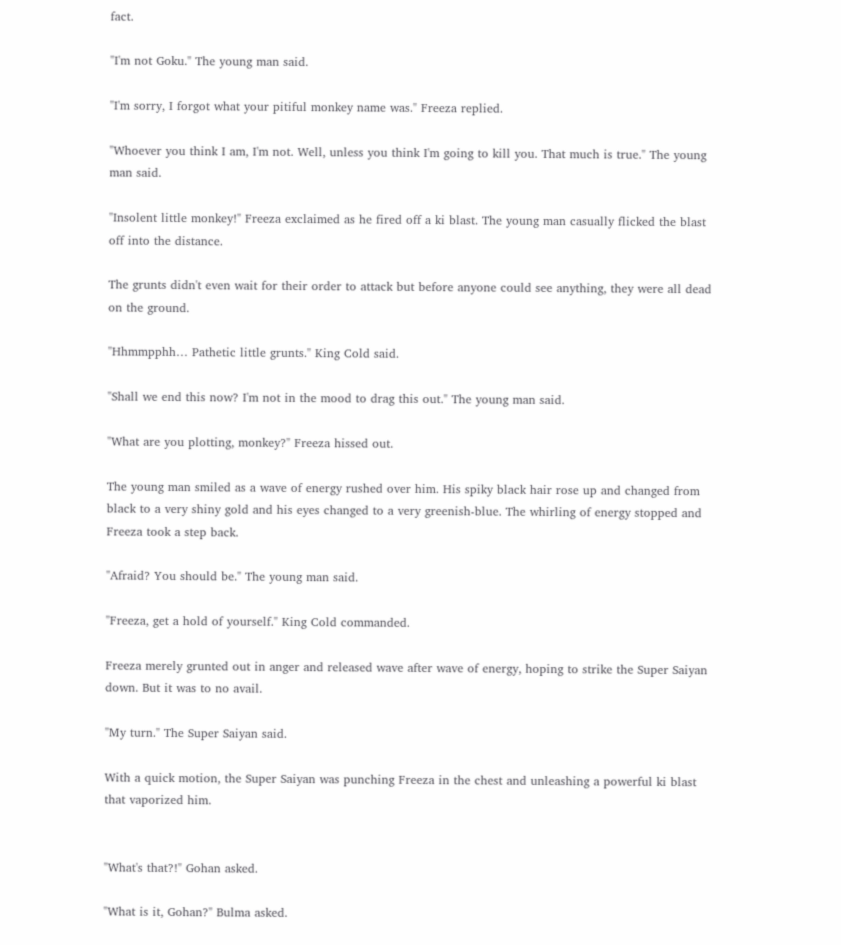fact.

"I'm not Goku." The young man said.

"I'm sorry, I forgot what your pitiful monkey name was." Freeza replied.

"Whoever you think I am, I'm not. Well, unless you think I'm going to kill you. That much is true." The young man said.

"Insolent little monkey!" Freeza exclaimed as he fired off a ki blast. The young man casually flicked the blast off into the distance.

The grunts didn't even wait for their order to attack but before anyone could see anything, they were all dead on the ground.

"Hhmmpphh… Pathetic little grunts." King Cold said.

"Shall we end this now? I'm not in the mood to drag this out." The young man said.

"What are you plotting, monkey?" Freeza hissed out.

The young man smiled as a wave of energy rushed over him. His spiky black hair rose up and changed from black to a very shiny gold and his eyes changed to a very greenish-blue. The whirling of energy stopped and Freeza took a step back.

"Afraid? You should be." The young man said.

"Freeza, get a hold of yourself." King Cold commanded.

Freeza merely grunted out in anger and released wave after wave of energy, hoping to strike the Super Saiyan down. But it was to no avail.

"My turn." The Super Saiyan said.

With a quick motion, the Super Saiyan was punching Freeza in the chest and unleashing a powerful ki blast that vaporized him.


"What's that?!" Gohan asked.

"What is it, Gohan?" Bulma asked.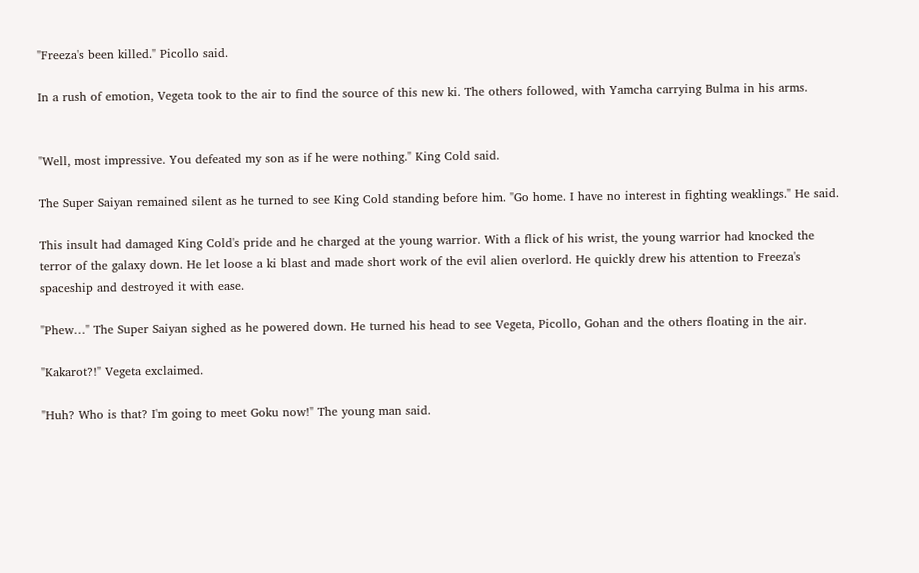"Freeza's been killed." Picollo said.

In a rush of emotion, Vegeta took to the air to find the source of this new ki. The others followed, with Yamcha carrying Bulma in his arms.


"Well, most impressive. You defeated my son as if he were nothing." King Cold said.

The Super Saiyan remained silent as he turned to see King Cold standing before him. "Go home. I have no interest in fighting weaklings." He said.

This insult had damaged King Cold's pride and he charged at the young warrior. With a flick of his wrist, the young warrior had knocked the terror of the galaxy down. He let loose a ki blast and made short work of the evil alien overlord. He quickly drew his attention to Freeza's spaceship and destroyed it with ease.

"Phew…" The Super Saiyan sighed as he powered down. He turned his head to see Vegeta, Picollo, Gohan and the others floating in the air.

"Kakarot?!" Vegeta exclaimed.

"Huh? Who is that? I'm going to meet Goku now!" The young man said.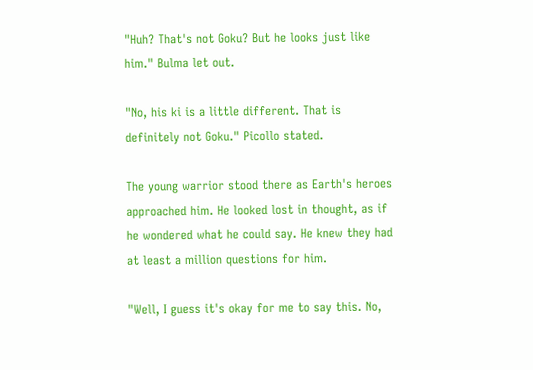"Huh? That's not Goku? But he looks just like him." Bulma let out.

"No, his ki is a little different. That is definitely not Goku." Picollo stated.

The young warrior stood there as Earth's heroes approached him. He looked lost in thought, as if he wondered what he could say. He knew they had at least a million questions for him.

"Well, I guess it's okay for me to say this. No,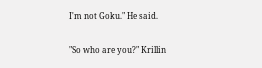I'm not Goku." He said.

"So who are you?" Krillin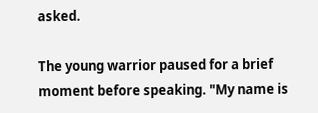asked.

The young warrior paused for a brief moment before speaking. "My name is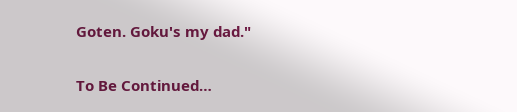Goten. Goku's my dad."

To Be Continued…